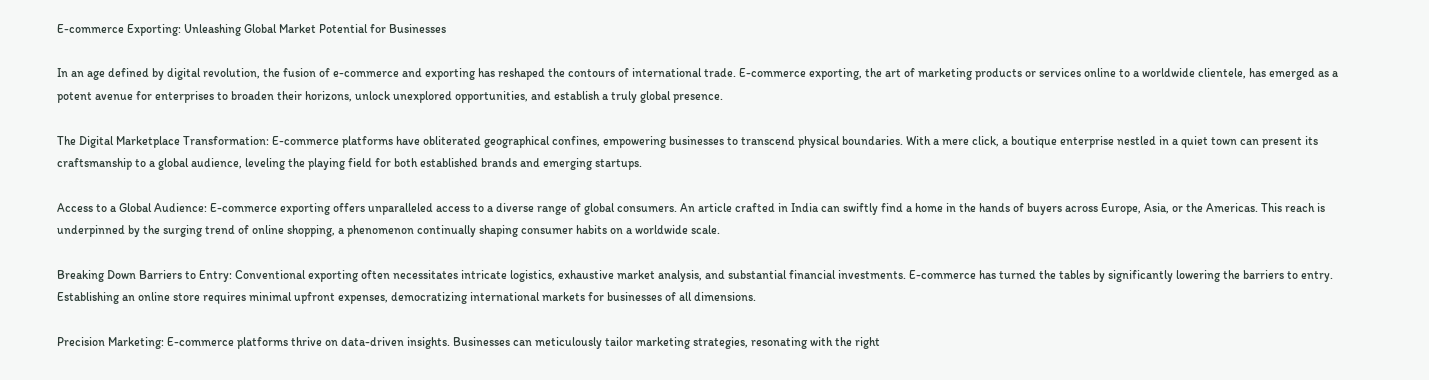E-commerce Exporting: Unleashing Global Market Potential for Businesses

In an age defined by digital revolution, the fusion of e-commerce and exporting has reshaped the contours of international trade. E-commerce exporting, the art of marketing products or services online to a worldwide clientele, has emerged as a potent avenue for enterprises to broaden their horizons, unlock unexplored opportunities, and establish a truly global presence.

The Digital Marketplace Transformation: E-commerce platforms have obliterated geographical confines, empowering businesses to transcend physical boundaries. With a mere click, a boutique enterprise nestled in a quiet town can present its craftsmanship to a global audience, leveling the playing field for both established brands and emerging startups.

Access to a Global Audience: E-commerce exporting offers unparalleled access to a diverse range of global consumers. An article crafted in India can swiftly find a home in the hands of buyers across Europe, Asia, or the Americas. This reach is underpinned by the surging trend of online shopping, a phenomenon continually shaping consumer habits on a worldwide scale.

Breaking Down Barriers to Entry: Conventional exporting often necessitates intricate logistics, exhaustive market analysis, and substantial financial investments. E-commerce has turned the tables by significantly lowering the barriers to entry. Establishing an online store requires minimal upfront expenses, democratizing international markets for businesses of all dimensions.

Precision Marketing: E-commerce platforms thrive on data-driven insights. Businesses can meticulously tailor marketing strategies, resonating with the right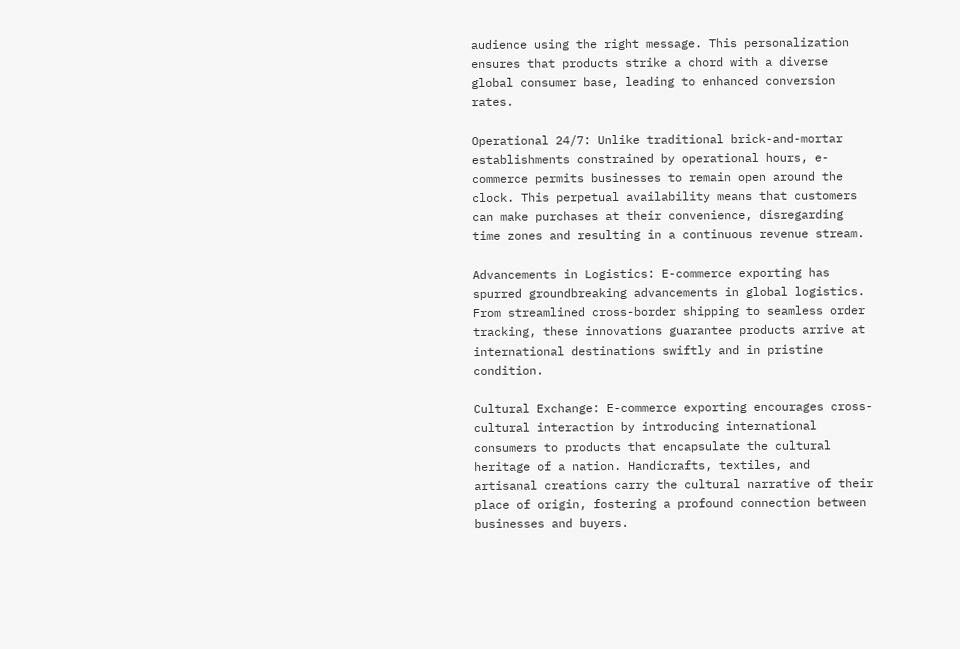audience using the right message. This personalization ensures that products strike a chord with a diverse global consumer base, leading to enhanced conversion rates.

Operational 24/7: Unlike traditional brick-and-mortar establishments constrained by operational hours, e-commerce permits businesses to remain open around the clock. This perpetual availability means that customers can make purchases at their convenience, disregarding time zones and resulting in a continuous revenue stream.

Advancements in Logistics: E-commerce exporting has spurred groundbreaking advancements in global logistics. From streamlined cross-border shipping to seamless order tracking, these innovations guarantee products arrive at international destinations swiftly and in pristine condition.

Cultural Exchange: E-commerce exporting encourages cross-cultural interaction by introducing international consumers to products that encapsulate the cultural heritage of a nation. Handicrafts, textiles, and artisanal creations carry the cultural narrative of their place of origin, fostering a profound connection between businesses and buyers.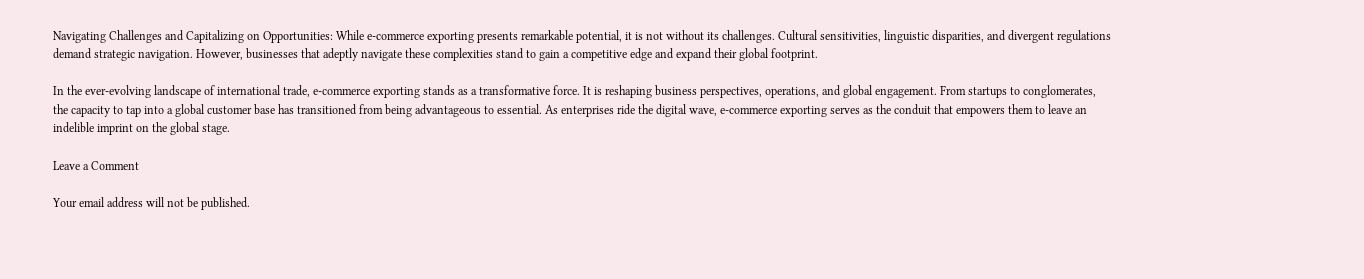Navigating Challenges and Capitalizing on Opportunities: While e-commerce exporting presents remarkable potential, it is not without its challenges. Cultural sensitivities, linguistic disparities, and divergent regulations demand strategic navigation. However, businesses that adeptly navigate these complexities stand to gain a competitive edge and expand their global footprint.

In the ever-evolving landscape of international trade, e-commerce exporting stands as a transformative force. It is reshaping business perspectives, operations, and global engagement. From startups to conglomerates, the capacity to tap into a global customer base has transitioned from being advantageous to essential. As enterprises ride the digital wave, e-commerce exporting serves as the conduit that empowers them to leave an indelible imprint on the global stage.

Leave a Comment

Your email address will not be published.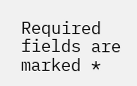Required fields are marked *